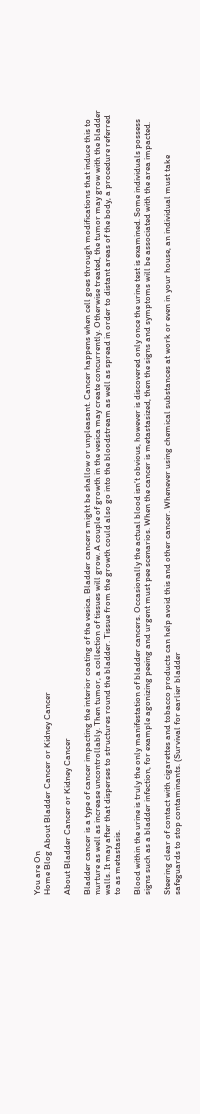You are On
Home Blog About Bladder Cancer or Kidney Cancer

About Bladder Cancer or Kidney Cancer

Bladder cancer is a type of cancer impacting the interior coating of the vesica. Bladder cancers might be shallow or unpleasant. Cancer happens when cell goes through modifications that induce this to nurture as well as increase uncontrollably. Then tumor, a collection of tissues will grow. A couple of growth in the vesica may create concurrently. Otherwise treated, the tumor may grow with the bladder walls. It may after that disperses to structures round the bladder. Tissue from the growth could also go into the bloodstream as well as spread in order to distant areas of the body, a procedure referred to as metastasis.

Blood within the urine is truly the only manifestation of bladder cancers. Occasionally the actual blood isn’t obvious, however is discovered only once the urine test is examined. Some individuals possess signs such as a bladder infection, for example agonizing peeing and urgent must pee scenarios. When the cancer is metastasized, then the signs and symptoms will be associated with the area impacted.

Steering clear of contact with cigarettes and tobacco products can help avoid this and other cancer. Whenever using chemical substances at work or even in your house, an individual must take safeguards to stop contaminants. (Survival for earlier bladder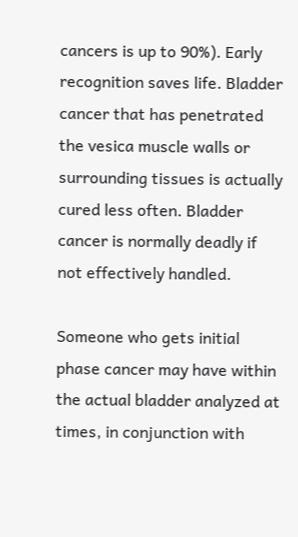cancers is up to 90%). Early recognition saves life. Bladder cancer that has penetrated the vesica muscle walls or surrounding tissues is actually cured less often. Bladder cancer is normally deadly if not effectively handled.

Someone who gets initial phase cancer may have within the actual bladder analyzed at times, in conjunction with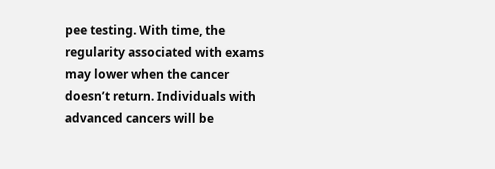pee testing. With time, the regularity associated with exams may lower when the cancer doesn’t return. Individuals with advanced cancers will be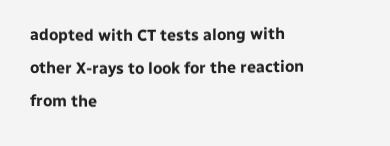adopted with CT tests along with other X-rays to look for the reaction from the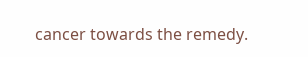cancer towards the remedy.